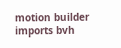motion builder imports bvh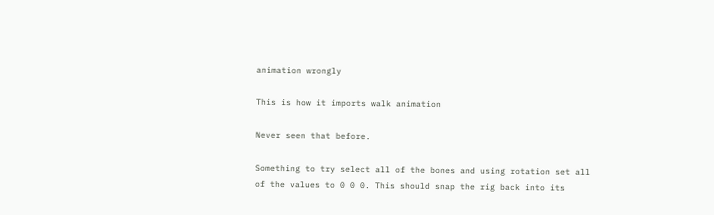animation wrongly

This is how it imports walk animation

Never seen that before.

Something to try select all of the bones and using rotation set all of the values to 0 0 0. This should snap the rig back into its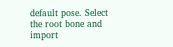default pose. Select the root bone and import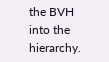the BVH into the hierarchy.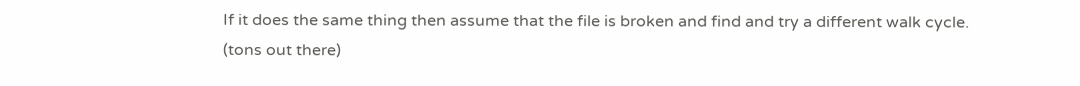If it does the same thing then assume that the file is broken and find and try a different walk cycle. (tons out there)